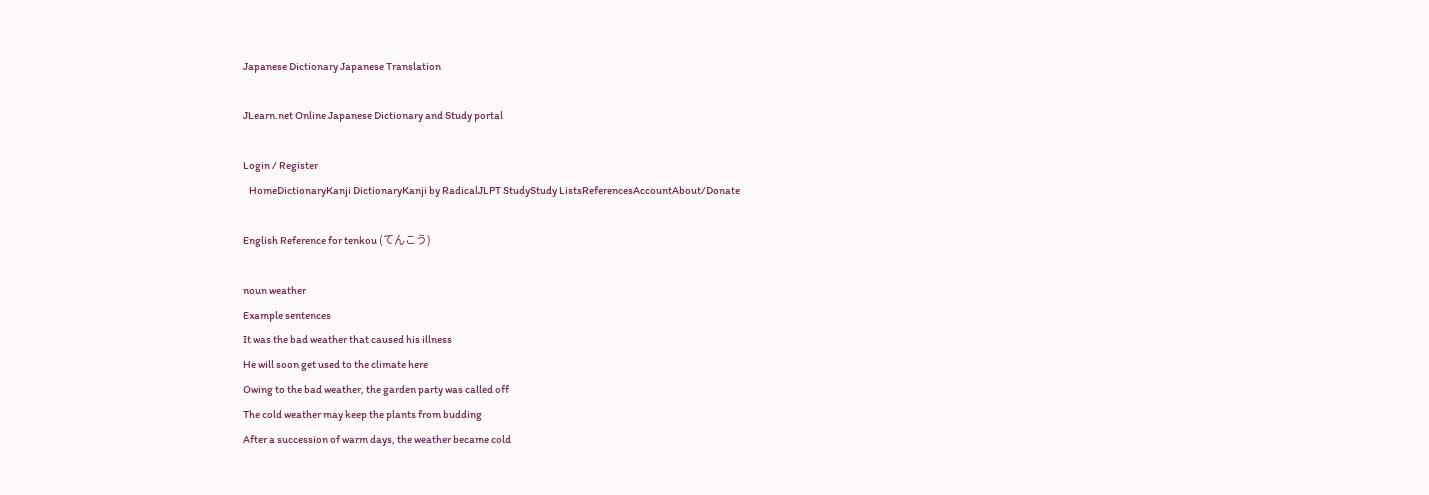Japanese Dictionary Japanese Translation

JLearn.net Online Japanese Dictionary and Study portal

Login / Register
   HomeDictionaryKanji DictionaryKanji by RadicalJLPT StudyStudy ListsReferencesAccountAbout/Donate

English Reference for tenkou (てんこう)

noun weather
Example sentences
It was the bad weather that caused his illness
He will soon get used to the climate here
Owing to the bad weather, the garden party was called off
The cold weather may keep the plants from budding
After a succession of warm days, the weather became cold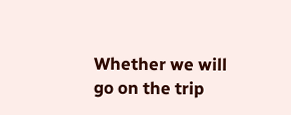Whether we will go on the trip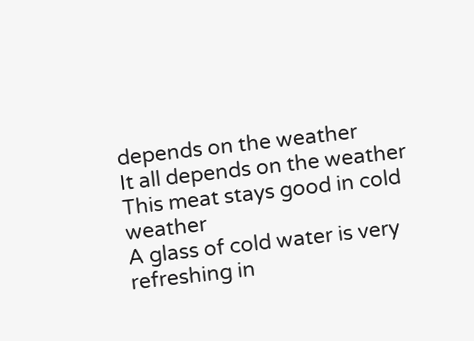depends on the weather
It all depends on the weather
This meat stays good in cold weather
A glass of cold water is very refreshing in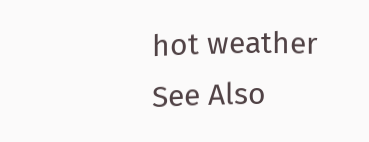hot weather
See Also